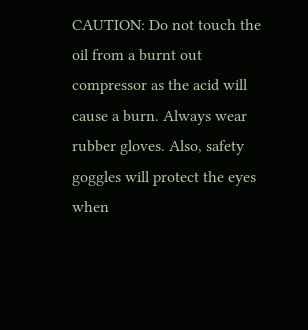CAUTION: Do not touch the oil from a burnt out compressor as the acid will cause a burn. Always wear rubber gloves. Also, safety goggles will protect the eyes when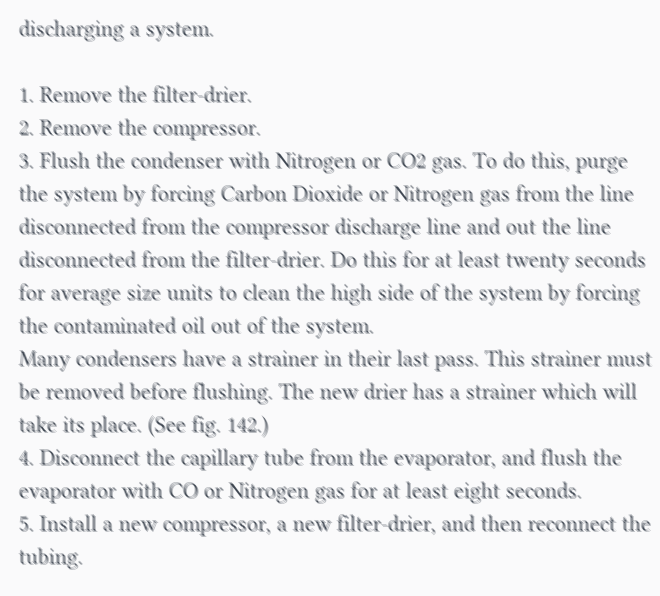discharging a system.

1. Remove the filter-drier.
2. Remove the compressor.
3. Flush the condenser with Nitrogen or CO2 gas. To do this, purge the system by forcing Carbon Dioxide or Nitrogen gas from the line disconnected from the compressor discharge line and out the line disconnected from the filter-drier. Do this for at least twenty seconds for average size units to clean the high side of the system by forcing the contaminated oil out of the system.
Many condensers have a strainer in their last pass. This strainer must be removed before flushing. The new drier has a strainer which will take its place. (See fig. 142.)
4. Disconnect the capillary tube from the evaporator, and flush the evaporator with CO or Nitrogen gas for at least eight seconds.
5. Install a new compressor, a new filter-drier, and then reconnect the tubing.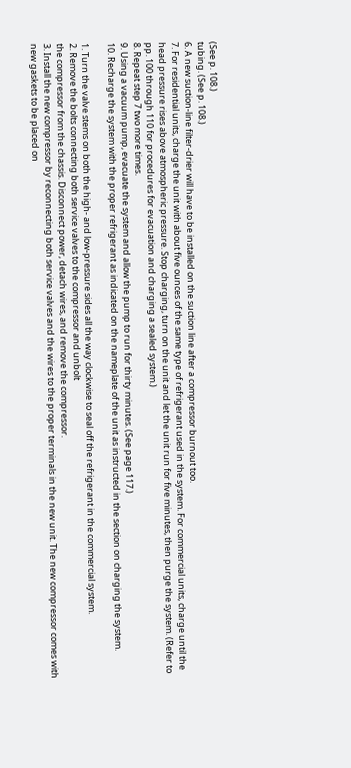(See p. 108.)
tubing. (See p. 108.)
6. A new suction-line filter-drier will have to be installed on the suction line after a compressor burnout too.
7. For residential units, charge the unit with about five ounces of the same type of refrigerant used in the system. For commercial units, charge until the head pressure rises above atmospheric pressure. Stop charging, turn on the unit and let the unit run for five minutes, then purge the system. (Refer to pp. 100 through 110 for procedures for evacuation and charging a sealed system.)
8. Repeat step 7 two more times.
9. Using a vacuum pump, evacuate the system and allow the pump to run for thirty minutes. (See page 117.)
10. Recharge the system with the proper refrigerant as indicated on the nameplate of the unit as instructed in the section on charging the system.

1. Turn the valve stems on both the high- and low-pressure sides all the way clockwise to seal off the refrigerant in the commercial system.
2. Remove the bolts connecting both service valves to the compressor and unbolt
the compressor from the chassis. Disconnect power, detach wires, and remove the compressor.
3. Install the new compressor by reconnecting both service valves and the wires to the proper terminals in the new unit. The new compressor comes with new gaskets to be placed on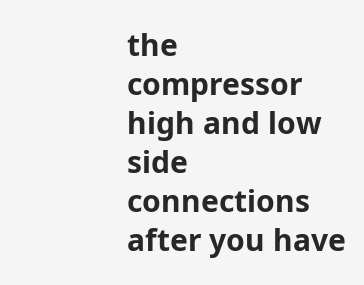the compressor high and low side connections after you have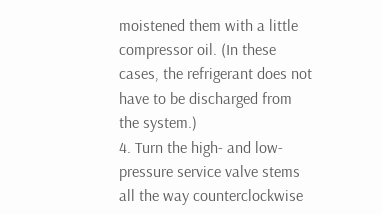moistened them with a little compressor oil. (In these cases, the refrigerant does not have to be discharged from the system.)
4. Turn the high- and low-pressure service valve stems all the way counterclockwise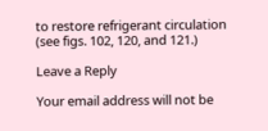to restore refrigerant circulation (see figs. 102, 120, and 121.)

Leave a Reply

Your email address will not be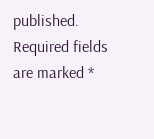published. Required fields are marked *